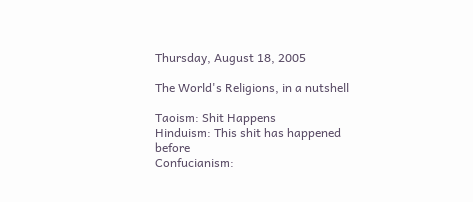Thursday, August 18, 2005

The World's Religions, in a nutshell

Taoism: Shit Happens
Hinduism: This shit has happened before
Confucianism: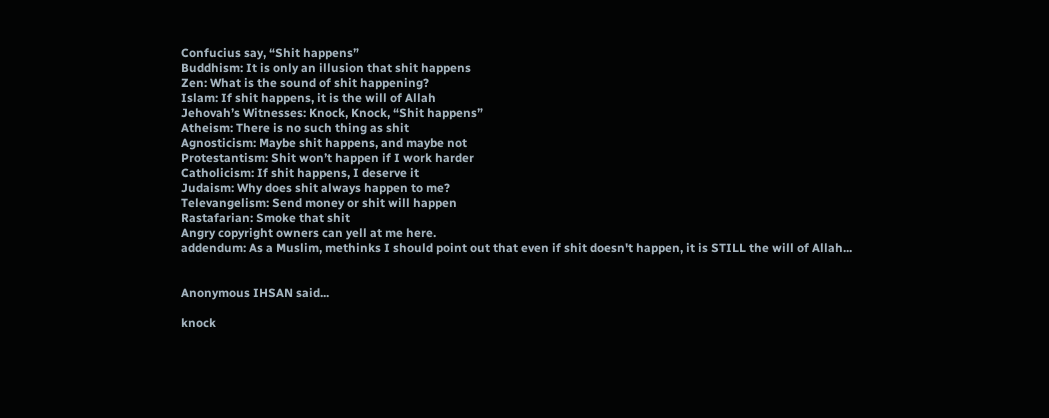Confucius say, “Shit happens”
Buddhism: It is only an illusion that shit happens
Zen: What is the sound of shit happening?
Islam: If shit happens, it is the will of Allah
Jehovah’s Witnesses: Knock, Knock, “Shit happens”
Atheism: There is no such thing as shit
Agnosticism: Maybe shit happens, and maybe not
Protestantism: Shit won’t happen if I work harder
Catholicism: If shit happens, I deserve it
Judaism: Why does shit always happen to me?
Televangelism: Send money or shit will happen
Rastafarian: Smoke that shit
Angry copyright owners can yell at me here.
addendum: As a Muslim, methinks I should point out that even if shit doesn't happen, it is STILL the will of Allah...


Anonymous IHSAN said...

knock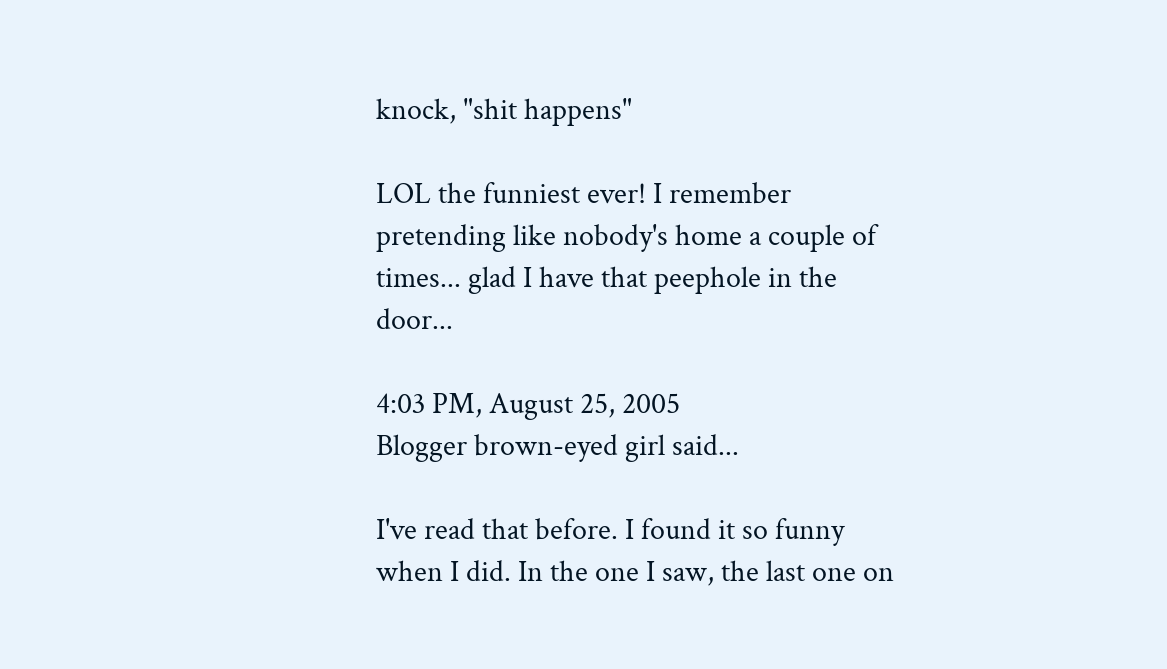knock, "shit happens"

LOL the funniest ever! I remember pretending like nobody's home a couple of times... glad I have that peephole in the door...

4:03 PM, August 25, 2005
Blogger brown-eyed girl said...

I've read that before. I found it so funny when I did. In the one I saw, the last one on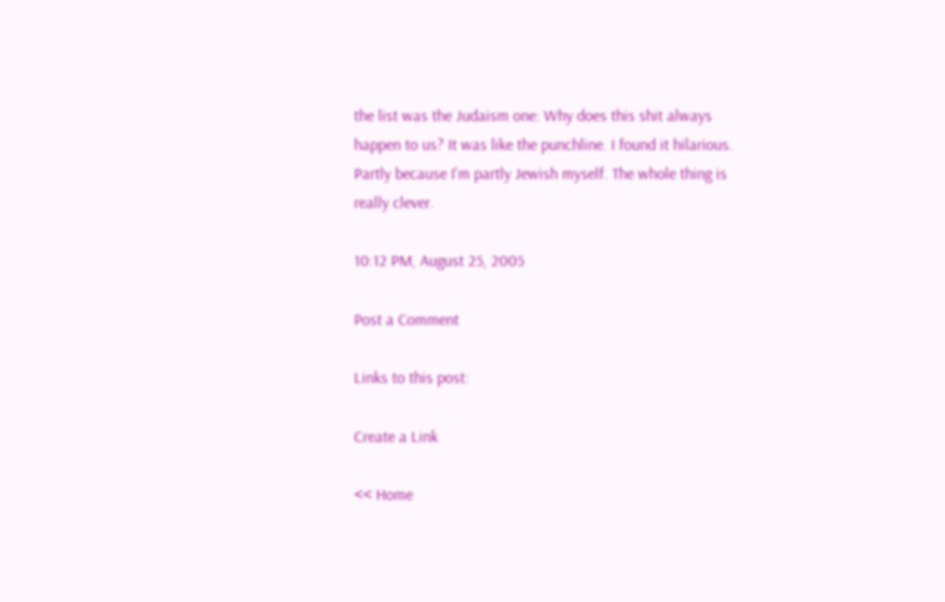the list was the Judaism one: Why does this shit always happen to us? It was like the punchline. I found it hilarious. Partly because I'm partly Jewish myself. The whole thing is really clever.

10:12 PM, August 25, 2005

Post a Comment

Links to this post:

Create a Link

<< Home